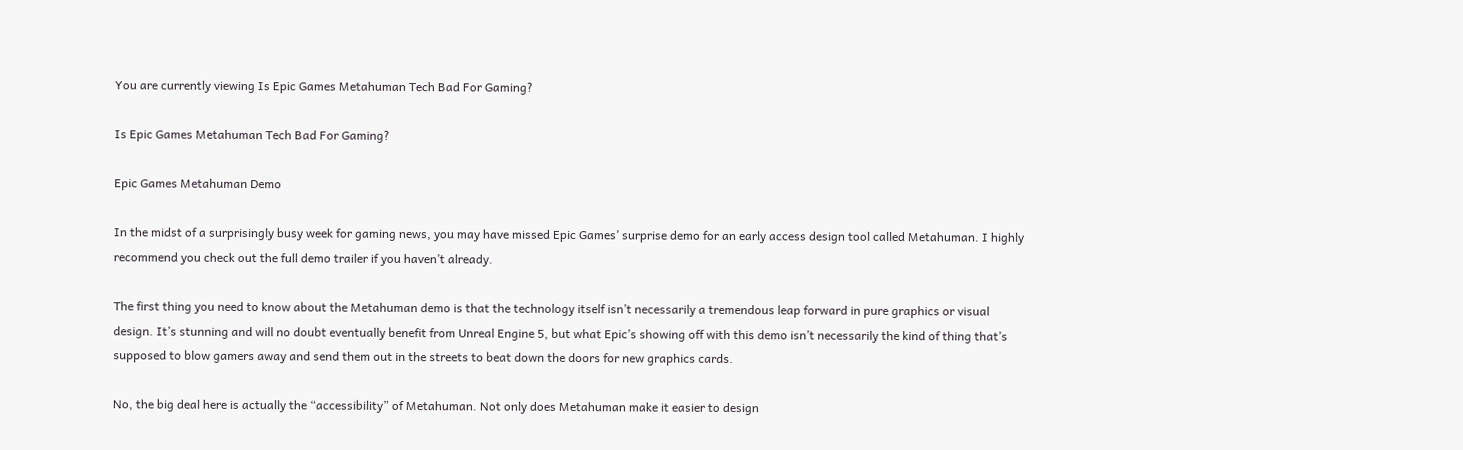You are currently viewing Is Epic Games Metahuman Tech Bad For Gaming?

Is Epic Games Metahuman Tech Bad For Gaming?

Epic Games Metahuman Demo

In the midst of a surprisingly busy week for gaming news, you may have missed Epic Games’ surprise demo for an early access design tool called Metahuman. I highly recommend you check out the full demo trailer if you haven’t already.

The first thing you need to know about the Metahuman demo is that the technology itself isn’t necessarily a tremendous leap forward in pure graphics or visual design. It’s stunning and will no doubt eventually benefit from Unreal Engine 5, but what Epic’s showing off with this demo isn’t necessarily the kind of thing that’s supposed to blow gamers away and send them out in the streets to beat down the doors for new graphics cards.

No, the big deal here is actually the “accessibility” of Metahuman. Not only does Metahuman make it easier to design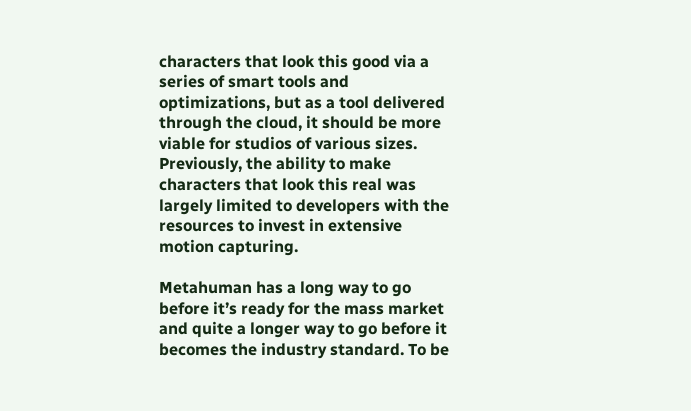characters that look this good via a series of smart tools and optimizations, but as a tool delivered through the cloud, it should be more viable for studios of various sizes. Previously, the ability to make characters that look this real was largely limited to developers with the resources to invest in extensive motion capturing.

Metahuman has a long way to go before it’s ready for the mass market and quite a longer way to go before it becomes the industry standard. To be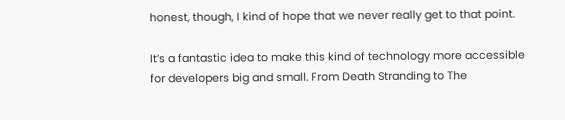honest, though, I kind of hope that we never really get to that point.

It’s a fantastic idea to make this kind of technology more accessible for developers big and small. From Death Stranding to The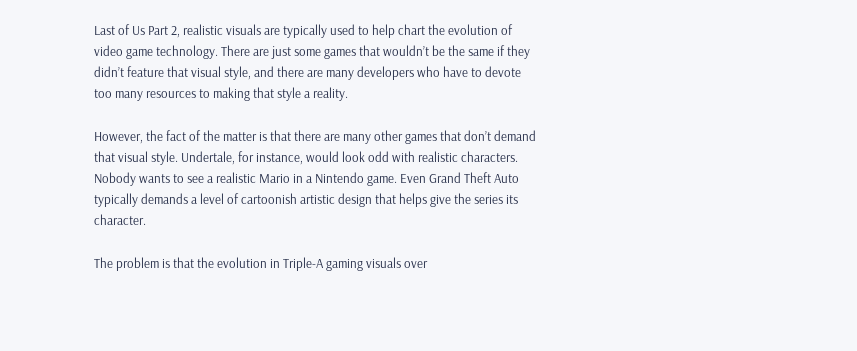Last of Us Part 2, realistic visuals are typically used to help chart the evolution of video game technology. There are just some games that wouldn’t be the same if they didn’t feature that visual style, and there are many developers who have to devote too many resources to making that style a reality.

However, the fact of the matter is that there are many other games that don’t demand that visual style. Undertale, for instance, would look odd with realistic characters. Nobody wants to see a realistic Mario in a Nintendo game. Even Grand Theft Auto typically demands a level of cartoonish artistic design that helps give the series its character.

The problem is that the evolution in Triple-A gaming visuals over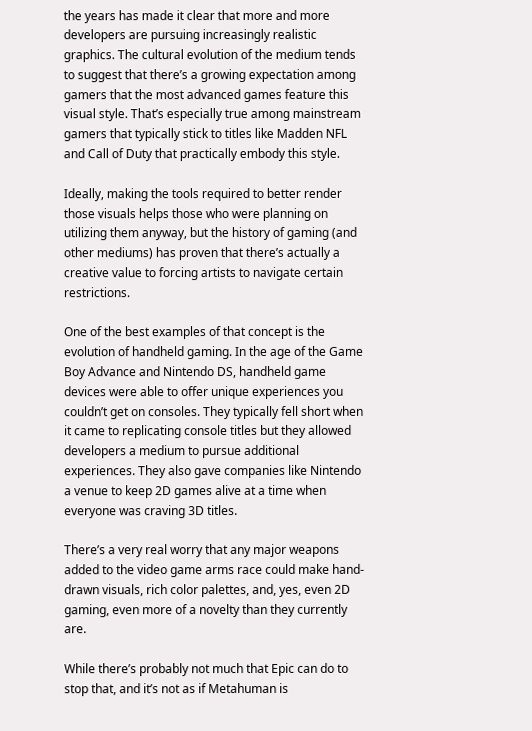the years has made it clear that more and more developers are pursuing increasingly realistic graphics. The cultural evolution of the medium tends to suggest that there’s a growing expectation among gamers that the most advanced games feature this visual style. That’s especially true among mainstream gamers that typically stick to titles like Madden NFL and Call of Duty that practically embody this style.

Ideally, making the tools required to better render those visuals helps those who were planning on utilizing them anyway, but the history of gaming (and other mediums) has proven that there’s actually a creative value to forcing artists to navigate certain restrictions.

One of the best examples of that concept is the evolution of handheld gaming. In the age of the Game Boy Advance and Nintendo DS, handheld game devices were able to offer unique experiences you couldn’t get on consoles. They typically fell short when it came to replicating console titles but they allowed developers a medium to pursue additional experiences. They also gave companies like Nintendo a venue to keep 2D games alive at a time when everyone was craving 3D titles.

There’s a very real worry that any major weapons added to the video game arms race could make hand-drawn visuals, rich color palettes, and, yes, even 2D gaming, even more of a novelty than they currently are.

While there’s probably not much that Epic can do to stop that, and it’s not as if Metahuman is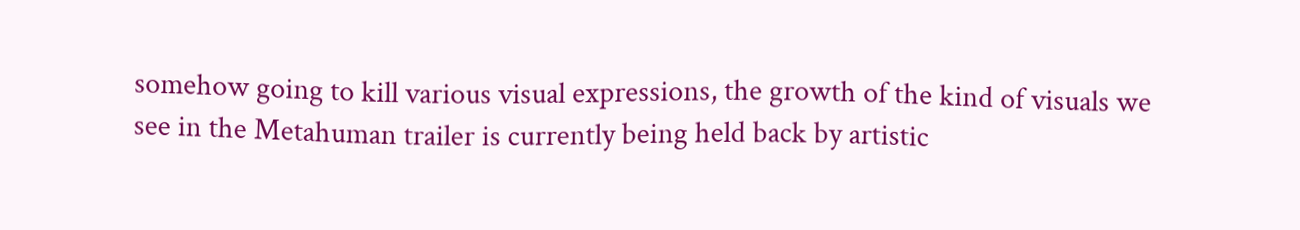somehow going to kill various visual expressions, the growth of the kind of visuals we see in the Metahuman trailer is currently being held back by artistic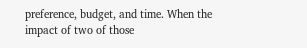preference, budget, and time. When the impact of two of those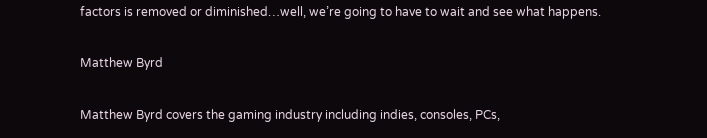factors is removed or diminished…well, we’re going to have to wait and see what happens.

Matthew Byrd

Matthew Byrd covers the gaming industry including indies, consoles, PCs,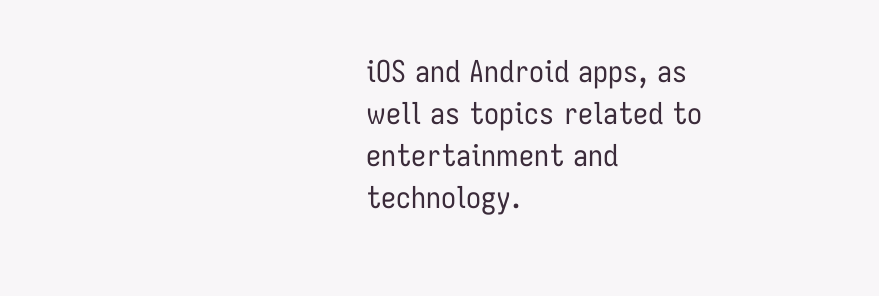iOS and Android apps, as well as topics related to entertainment and technology.